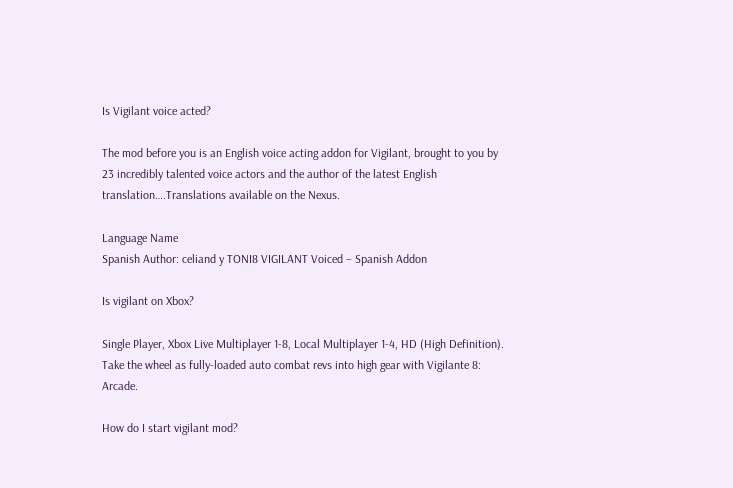Is Vigilant voice acted?

The mod before you is an English voice acting addon for Vigilant, brought to you by 23 incredibly talented voice actors and the author of the latest English translation….Translations available on the Nexus.

Language Name
Spanish Author: celiand y TONI8 VIGILANT Voiced – Spanish Addon

Is vigilant on Xbox?

Single Player, Xbox Live Multiplayer 1-8, Local Multiplayer 1-4, HD (High Definition). Take the wheel as fully-loaded auto combat revs into high gear with Vigilante 8: Arcade.

How do I start vigilant mod?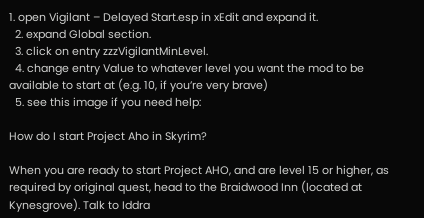1. open Vigilant – Delayed Start.esp in xEdit and expand it.
  2. expand Global section.
  3. click on entry zzzVigilantMinLevel.
  4. change entry Value to whatever level you want the mod to be available to start at (e.g. 10, if you’re very brave)
  5. see this image if you need help:

How do I start Project Aho in Skyrim?

When you are ready to start Project AHO, and are level 15 or higher, as required by original quest, head to the Braidwood Inn (located at Kynesgrove). Talk to Iddra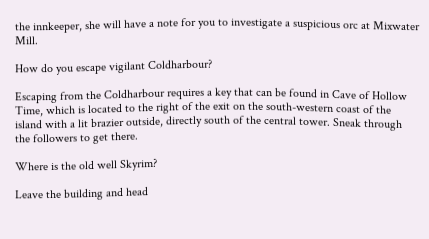the innkeeper, she will have a note for you to investigate a suspicious orc at Mixwater Mill.

How do you escape vigilant Coldharbour?

Escaping from the Coldharbour requires a key that can be found in Cave of Hollow Time, which is located to the right of the exit on the south-western coast of the island with a lit brazier outside, directly south of the central tower. Sneak through the followers to get there.

Where is the old well Skyrim?

Leave the building and head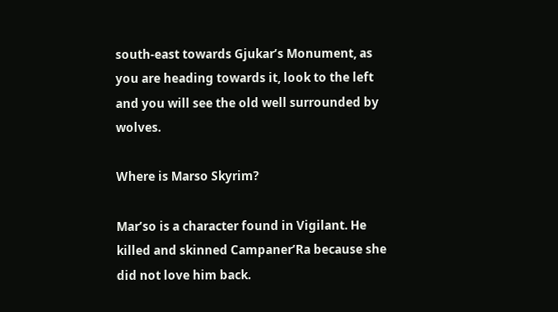south-east towards Gjukar’s Monument, as you are heading towards it, look to the left and you will see the old well surrounded by wolves.

Where is Marso Skyrim?

Mar’so is a character found in Vigilant. He killed and skinned Campaner’Ra because she did not love him back.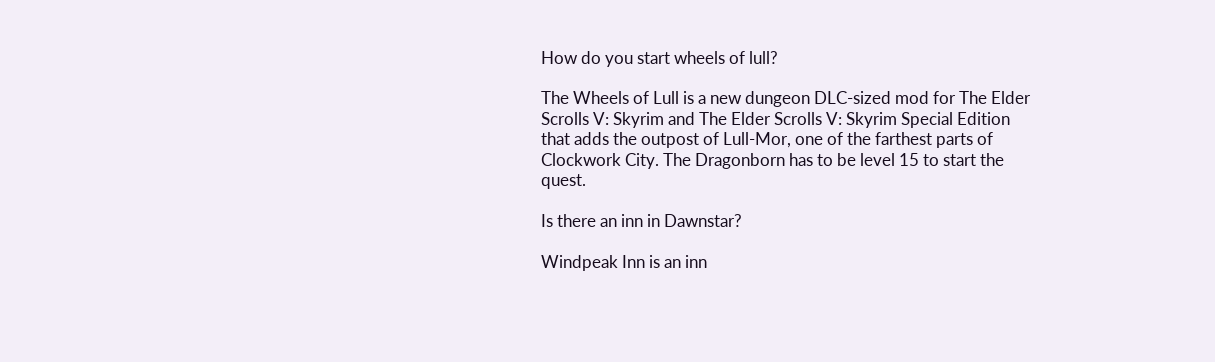How do you start wheels of lull?

The Wheels of Lull is a new dungeon DLC-sized mod for The Elder Scrolls V: Skyrim and The Elder Scrolls V: Skyrim Special Edition that adds the outpost of Lull-Mor, one of the farthest parts of Clockwork City. The Dragonborn has to be level 15 to start the quest.

Is there an inn in Dawnstar?

Windpeak Inn is an inn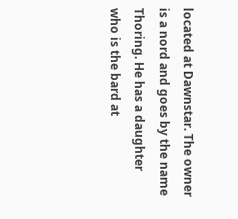located at Dawnstar. The owner is a nord and goes by the name Thoring. He has a daughter who is the bard at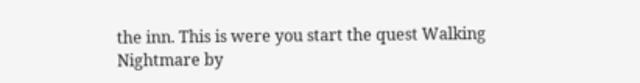the inn. This is were you start the quest Walking Nightmare by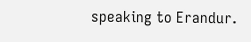speaking to Erandur.